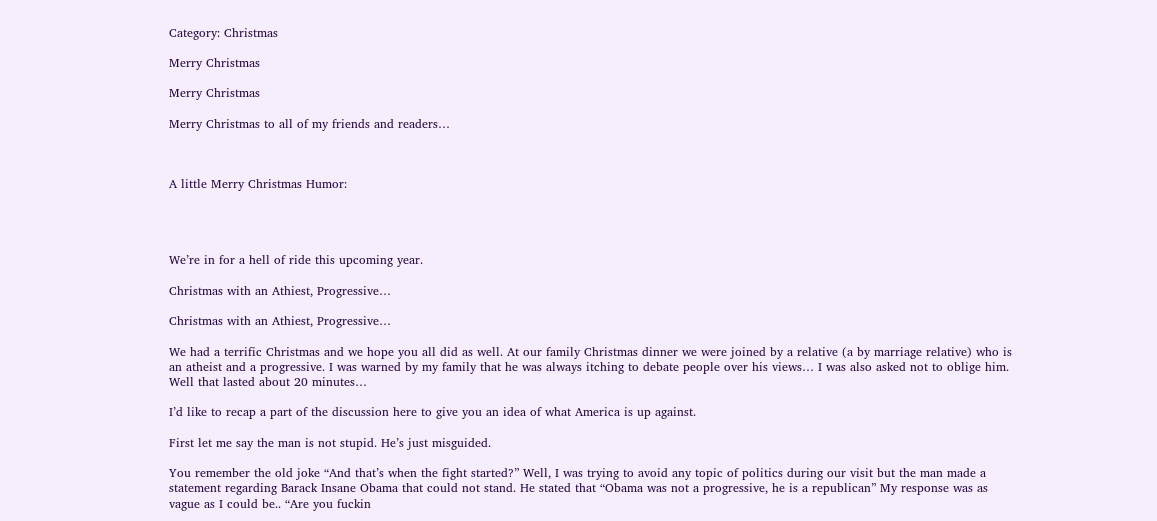Category: Christmas

Merry Christmas

Merry Christmas

Merry Christmas to all of my friends and readers…



A little Merry Christmas Humor:




We’re in for a hell of ride this upcoming year.

Christmas with an Athiest, Progressive…

Christmas with an Athiest, Progressive…

We had a terrific Christmas and we hope you all did as well. At our family Christmas dinner we were joined by a relative (a by marriage relative) who is an atheist and a progressive. I was warned by my family that he was always itching to debate people over his views… I was also asked not to oblige him. Well that lasted about 20 minutes…

I’d like to recap a part of the discussion here to give you an idea of what America is up against.

First let me say the man is not stupid. He’s just misguided.

You remember the old joke “And that’s when the fight started?” Well, I was trying to avoid any topic of politics during our visit but the man made a statement regarding Barack Insane Obama that could not stand. He stated that “Obama was not a progressive, he is a republican” My response was as vague as I could be.. “Are you fuckin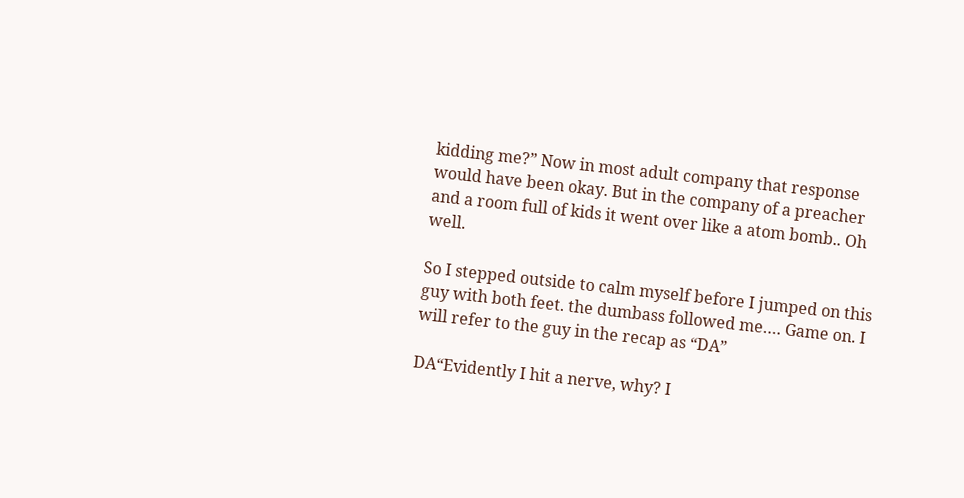kidding me?” Now in most adult company that response would have been okay. But in the company of a preacher and a room full of kids it went over like a atom bomb.. Oh well.

So I stepped outside to calm myself before I jumped on this guy with both feet. the dumbass followed me…. Game on. I will refer to the guy in the recap as “DA”

DA“Evidently I hit a nerve, why? I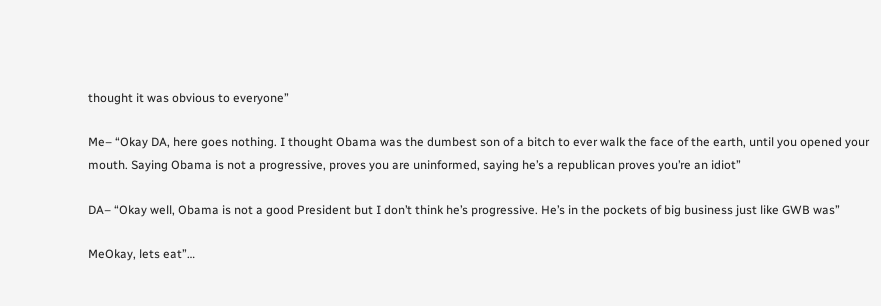thought it was obvious to everyone”

Me– “Okay DA, here goes nothing. I thought Obama was the dumbest son of a bitch to ever walk the face of the earth, until you opened your mouth. Saying Obama is not a progressive, proves you are uninformed, saying he’s a republican proves you’re an idiot”

DA– “Okay well, Obama is not a good President but I don’t think he’s progressive. He’s in the pockets of big business just like GWB was”

MeOkay, lets eat”…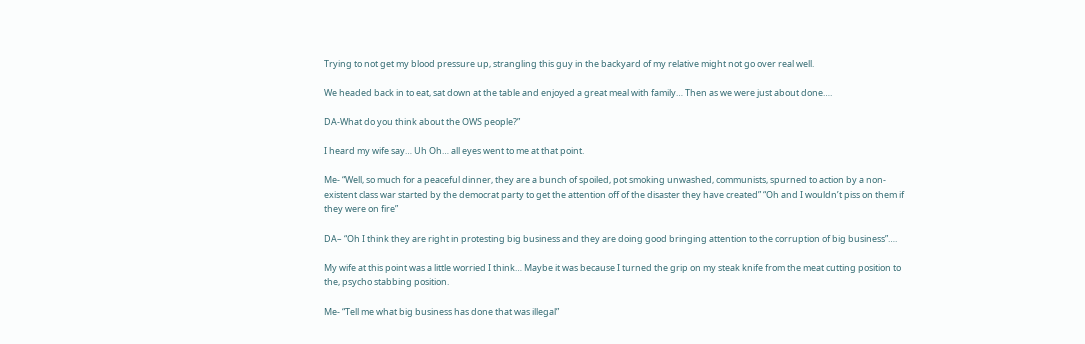Trying to not get my blood pressure up, strangling this guy in the backyard of my relative might not go over real well.

We headed back in to eat, sat down at the table and enjoyed a great meal with family… Then as we were just about done….

DA-What do you think about the OWS people?”

I heard my wife say… Uh Oh… all eyes went to me at that point.

Me- “Well, so much for a peaceful dinner, they are a bunch of spoiled, pot smoking unwashed, communists, spurned to action by a non-existent class war started by the democrat party to get the attention off of the disaster they have created” “Oh and I wouldn’t piss on them if they were on fire”

DA– “Oh I think they are right in protesting big business and they are doing good bringing attention to the corruption of big business”….

My wife at this point was a little worried I think… Maybe it was because I turned the grip on my steak knife from the meat cutting position to the, psycho stabbing position.

Me- “Tell me what big business has done that was illegal”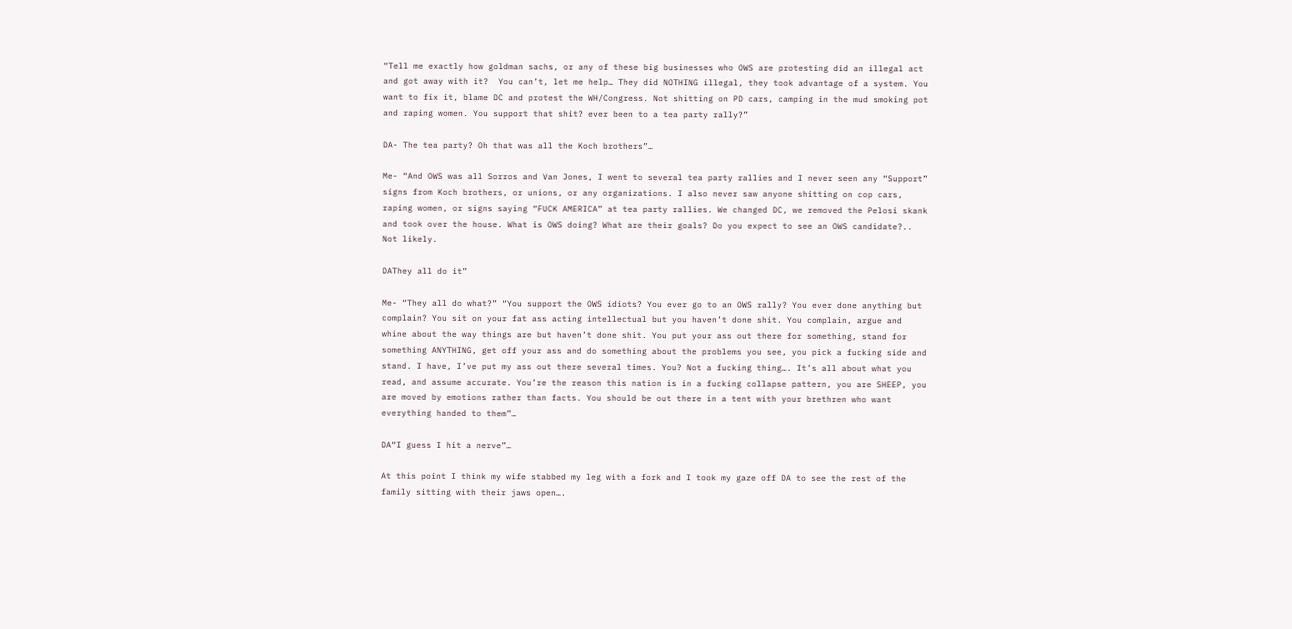“Tell me exactly how goldman sachs, or any of these big businesses who OWS are protesting did an illegal act and got away with it?  You can’t, let me help… They did NOTHING illegal, they took advantage of a system. You want to fix it, blame DC and protest the WH/Congress. Not shitting on PD cars, camping in the mud smoking pot and raping women. You support that shit? ever been to a tea party rally?”

DA- The tea party? Oh that was all the Koch brothers”…

Me- “And OWS was all Sorros and Van Jones, I went to several tea party rallies and I never seen any “Support” signs from Koch brothers, or unions, or any organizations. I also never saw anyone shitting on cop cars, raping women, or signs saying “FUCK AMERICA” at tea party rallies. We changed DC, we removed the Pelosi skank and took over the house. What is OWS doing? What are their goals? Do you expect to see an OWS candidate?.. Not likely.

DAThey all do it”

Me- “They all do what?” “You support the OWS idiots? You ever go to an OWS rally? You ever done anything but complain? You sit on your fat ass acting intellectual but you haven’t done shit. You complain, argue and whine about the way things are but haven’t done shit. You put your ass out there for something, stand for something ANYTHING, get off your ass and do something about the problems you see, you pick a fucking side and stand. I have, I’ve put my ass out there several times. You? Not a fucking thing…. It’s all about what you read, and assume accurate. You’re the reason this nation is in a fucking collapse pattern, you are SHEEP, you are moved by emotions rather than facts. You should be out there in a tent with your brethren who want everything handed to them”…

DA“I guess I hit a nerve”…

At this point I think my wife stabbed my leg with a fork and I took my gaze off DA to see the rest of the family sitting with their jaws open….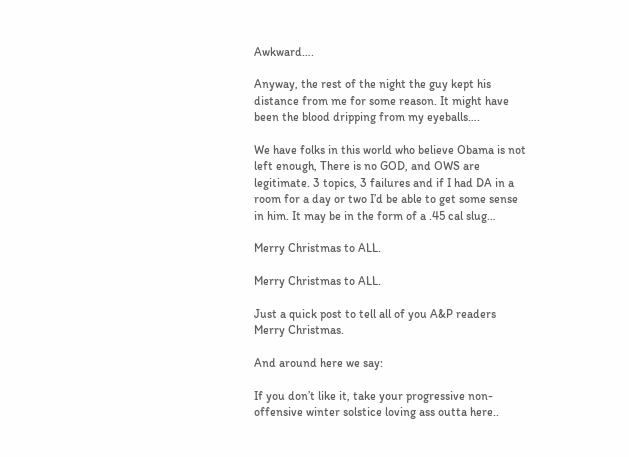Awkward….

Anyway, the rest of the night the guy kept his distance from me for some reason. It might have been the blood dripping from my eyeballs….

We have folks in this world who believe Obama is not left enough, There is no GOD, and OWS are legitimate. 3 topics, 3 failures and if I had DA in a room for a day or two I’d be able to get some sense in him. It may be in the form of a .45 cal slug…

Merry Christmas to ALL.

Merry Christmas to ALL.

Just a quick post to tell all of you A&P readers Merry Christmas.

And around here we say:

If you don’t like it, take your progressive non-offensive winter solstice loving ass outta here..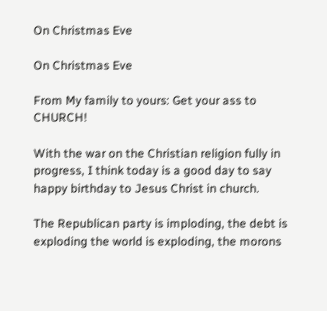On Christmas Eve

On Christmas Eve

From My family to yours: Get your ass to CHURCH!

With the war on the Christian religion fully in progress, I think today is a good day to say happy birthday to Jesus Christ in church.

The Republican party is imploding, the debt is exploding the world is exploding, the morons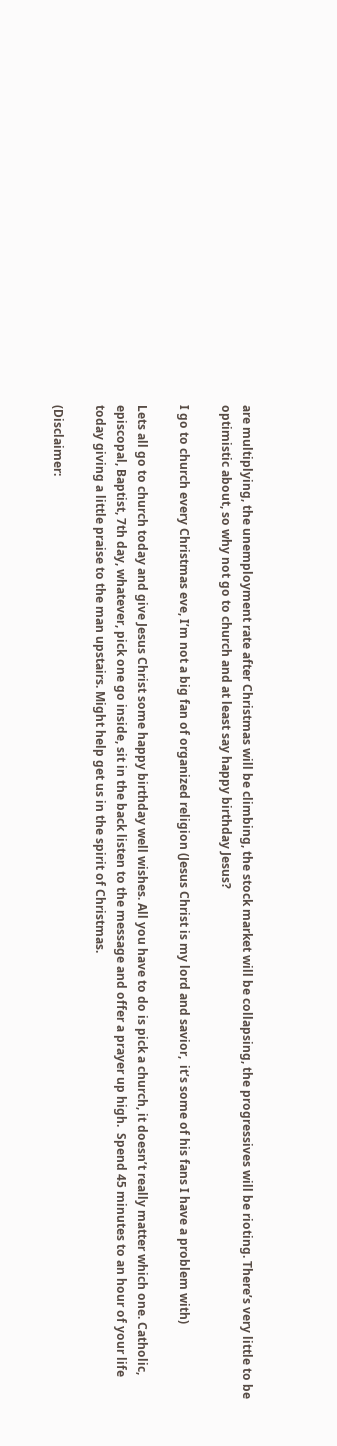are multiplying, the unemployment rate after Christmas will be climbing, the stock market will be collapsing, the progressives will be rioting. There’s very little to be optimistic about, so why not go to church and at least say happy birthday Jesus?

I go to church every Christmas eve, I’m not a big fan of organized religion (Jesus Christ is my lord and savior,  it’s some of his fans I have a problem with)

Lets all go to church today and give Jesus Christ some happy birthday well wishes. All you have to do is pick a church, it doesn’t really matter which one. Catholic, episcopal, Baptist, 7th day, whatever, pick one go inside, sit in the back listen to the message and offer a prayer up high.  Spend 45 minutes to an hour of your life today giving a little praise to the man upstairs. Might help get us in the spirit of Christmas.

(Disclaimer: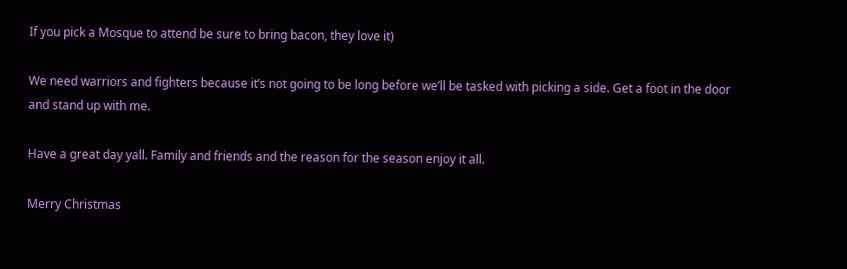If you pick a Mosque to attend be sure to bring bacon, they love it)

We need warriors and fighters because it’s not going to be long before we’ll be tasked with picking a side. Get a foot in the door and stand up with me.

Have a great day yall. Family and friends and the reason for the season enjoy it all.

Merry Christmas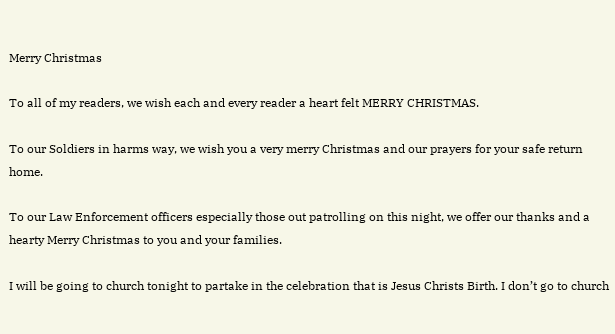Merry Christmas

To all of my readers, we wish each and every reader a heart felt MERRY CHRISTMAS.

To our Soldiers in harms way, we wish you a very merry Christmas and our prayers for your safe return home.

To our Law Enforcement officers especially those out patrolling on this night, we offer our thanks and a hearty Merry Christmas to you and your families.

I will be going to church tonight to partake in the celebration that is Jesus Christs Birth. I don’t go to church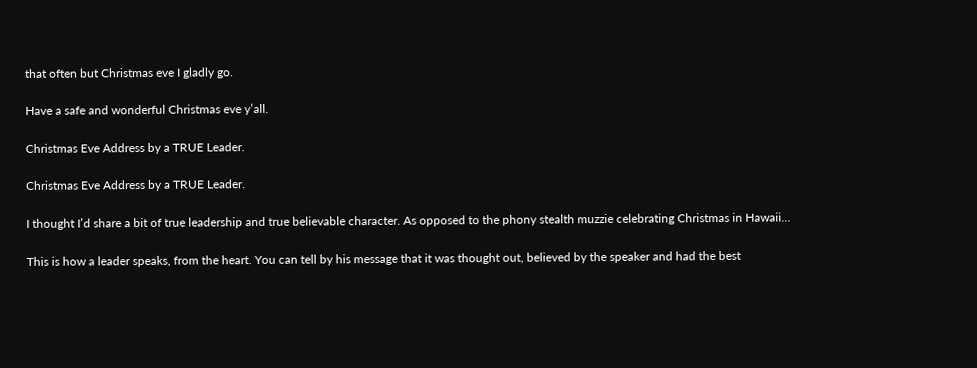that often but Christmas eve I gladly go.

Have a safe and wonderful Christmas eve y’all.

Christmas Eve Address by a TRUE Leader.

Christmas Eve Address by a TRUE Leader.

I thought I’d share a bit of true leadership and true believable character. As opposed to the phony stealth muzzie celebrating Christmas in Hawaii…

This is how a leader speaks, from the heart. You can tell by his message that it was thought out, believed by the speaker and had the best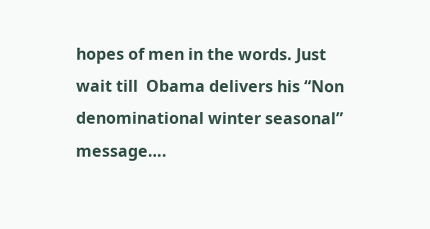hopes of men in the words. Just wait till  Obama delivers his “Non denominational winter seasonal” message….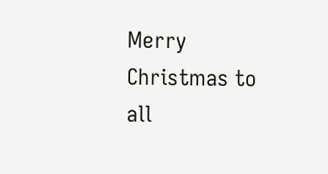Merry Christmas to all